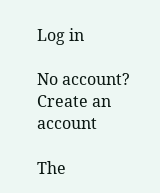Log in

No account? Create an account

The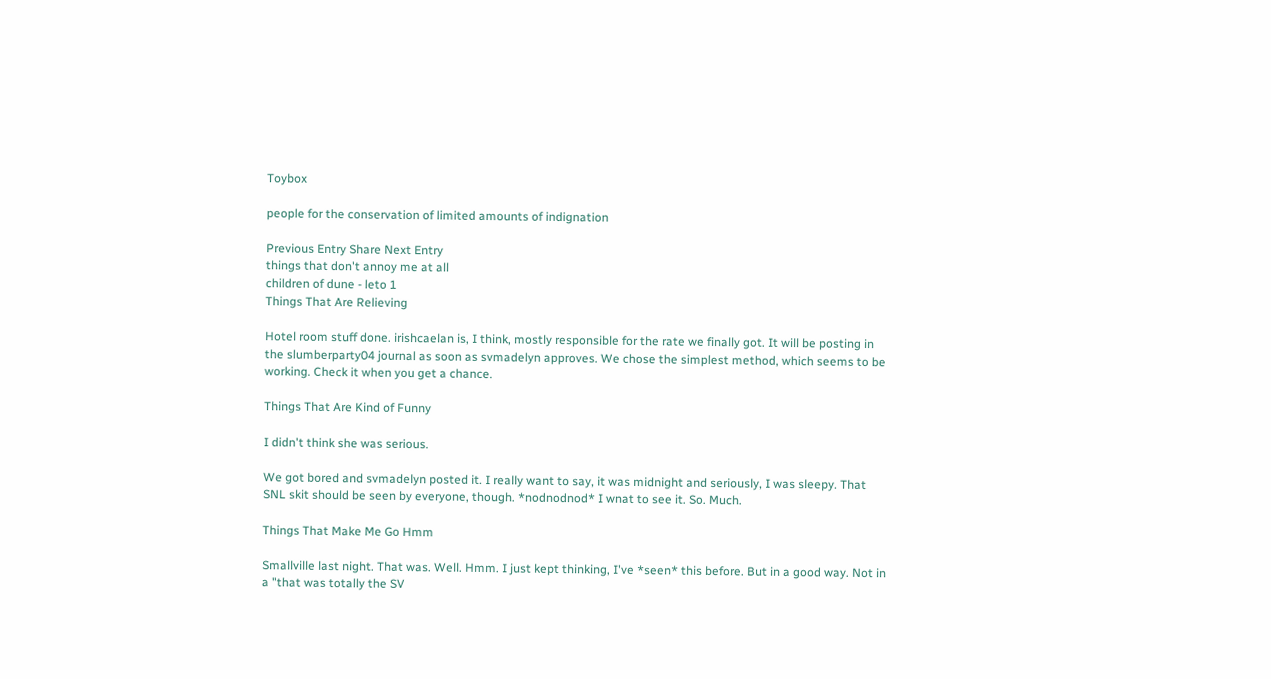Toybox

people for the conservation of limited amounts of indignation

Previous Entry Share Next Entry
things that don't annoy me at all
children of dune - leto 1
Things That Are Relieving

Hotel room stuff done. irishcaelan is, I think, mostly responsible for the rate we finally got. It will be posting in the slumberparty04 journal as soon as svmadelyn approves. We chose the simplest method, which seems to be working. Check it when you get a chance.

Things That Are Kind of Funny

I didn't think she was serious.

We got bored and svmadelyn posted it. I really want to say, it was midnight and seriously, I was sleepy. That SNL skit should be seen by everyone, though. *nodnodnod* I wnat to see it. So. Much.

Things That Make Me Go Hmm

Smallville last night. That was. Well. Hmm. I just kept thinking, I've *seen* this before. But in a good way. Not in a "that was totally the SV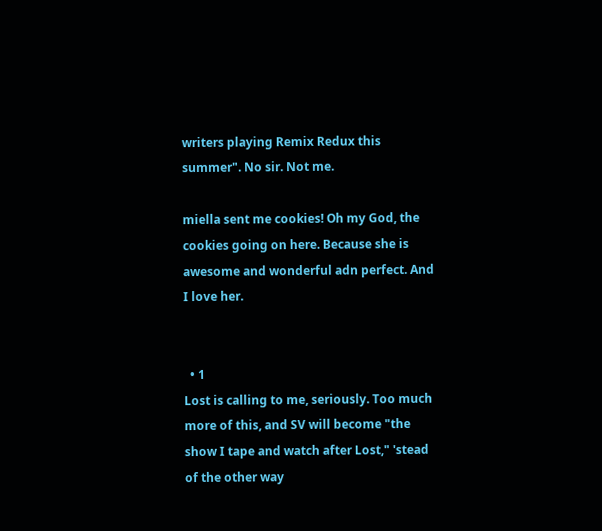writers playing Remix Redux this summer". No sir. Not me.

miella sent me cookies! Oh my God, the cookies going on here. Because she is awesome and wonderful adn perfect. And I love her.


  • 1
Lost is calling to me, seriously. Too much more of this, and SV will become "the show I tape and watch after Lost," 'stead of the other way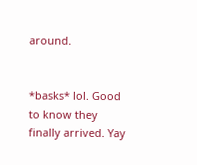around.


*basks* lol. Good to know they finally arrived. Yay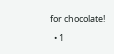for chocolate!

  • 1